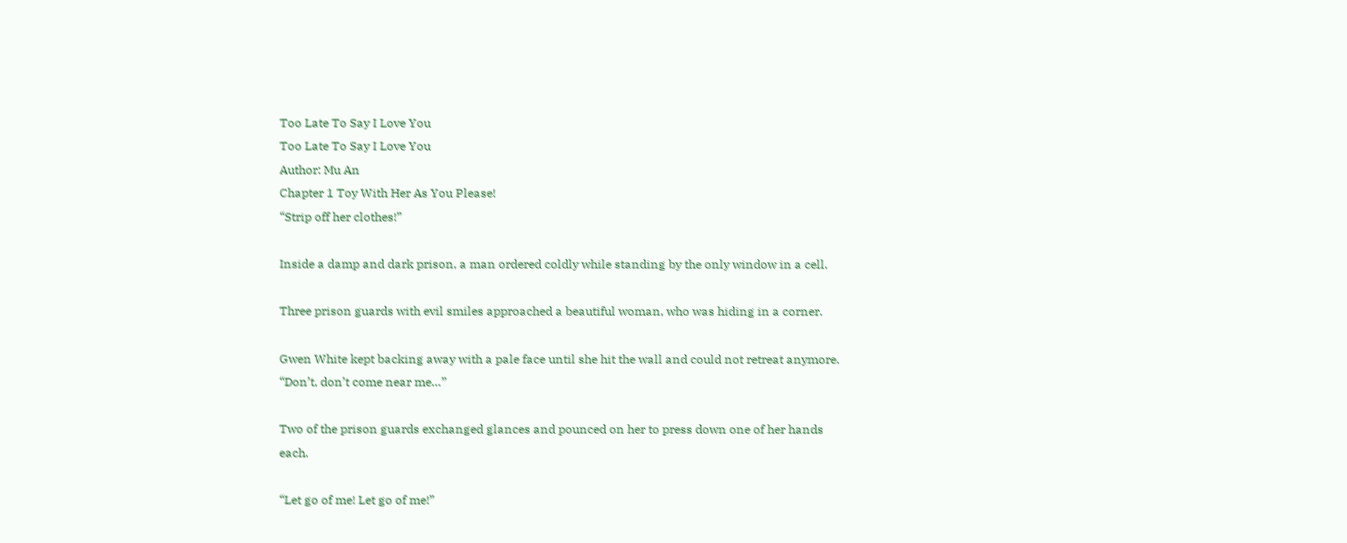Too Late To Say I Love You
Too Late To Say I Love You
Author: Mu An
Chapter 1 Toy With Her As You Please!
“Strip off her clothes!”

Inside a damp and dark prison, a man ordered coldly while standing by the only window in a cell.

Three prison guards with evil smiles approached a beautiful woman, who was hiding in a corner.

Gwen White kept backing away with a pale face until she hit the wall and could not retreat anymore. “Don’t, don’t come near me…”

Two of the prison guards exchanged glances and pounced on her to press down one of her hands each.

“Let go of me! Let go of me!”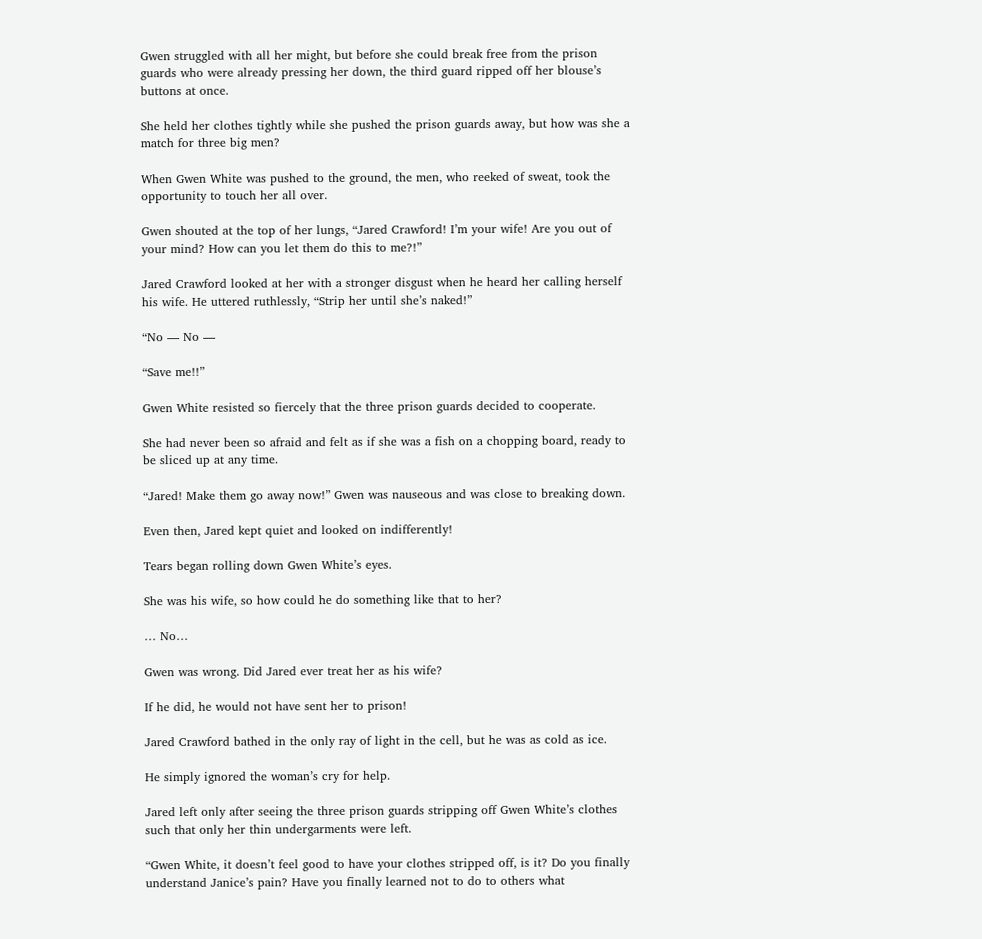Gwen struggled with all her might, but before she could break free from the prison guards who were already pressing her down, the third guard ripped off her blouse’s buttons at once.

She held her clothes tightly while she pushed the prison guards away, but how was she a match for three big men?

When Gwen White was pushed to the ground, the men, who reeked of sweat, took the opportunity to touch her all over.

Gwen shouted at the top of her lungs, “Jared Crawford! I’m your wife! Are you out of your mind? How can you let them do this to me?!”

Jared Crawford looked at her with a stronger disgust when he heard her calling herself his wife. He uttered ruthlessly, “Strip her until she’s naked!”

“No — No —

“Save me!!”

Gwen White resisted so fiercely that the three prison guards decided to cooperate.

She had never been so afraid and felt as if she was a fish on a chopping board, ready to be sliced up at any time.

“Jared! Make them go away now!” Gwen was nauseous and was close to breaking down.

Even then, Jared kept quiet and looked on indifferently!

Tears began rolling down Gwen White’s eyes.

She was his wife, so how could he do something like that to her?

… No…

Gwen was wrong. Did Jared ever treat her as his wife?

If he did, he would not have sent her to prison!

Jared Crawford bathed in the only ray of light in the cell, but he was as cold as ice.

He simply ignored the woman’s cry for help.

Jared left only after seeing the three prison guards stripping off Gwen White’s clothes such that only her thin undergarments were left.

“Gwen White, it doesn’t feel good to have your clothes stripped off, is it? Do you finally understand Janice’s pain? Have you finally learned not to do to others what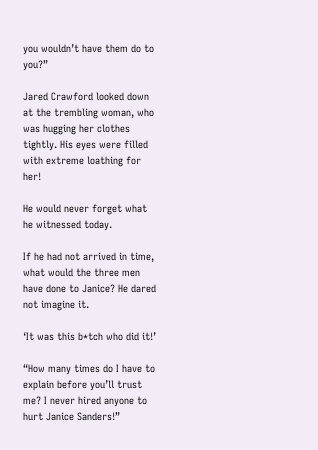you wouldn’t have them do to you?”

Jared Crawford looked down at the trembling woman, who was hugging her clothes tightly. His eyes were filled with extreme loathing for her!

He would never forget what he witnessed today.

If he had not arrived in time, what would the three men have done to Janice? He dared not imagine it.

‘It was this b*tch who did it!’

“How many times do I have to explain before you’ll trust me? I never hired anyone to hurt Janice Sanders!”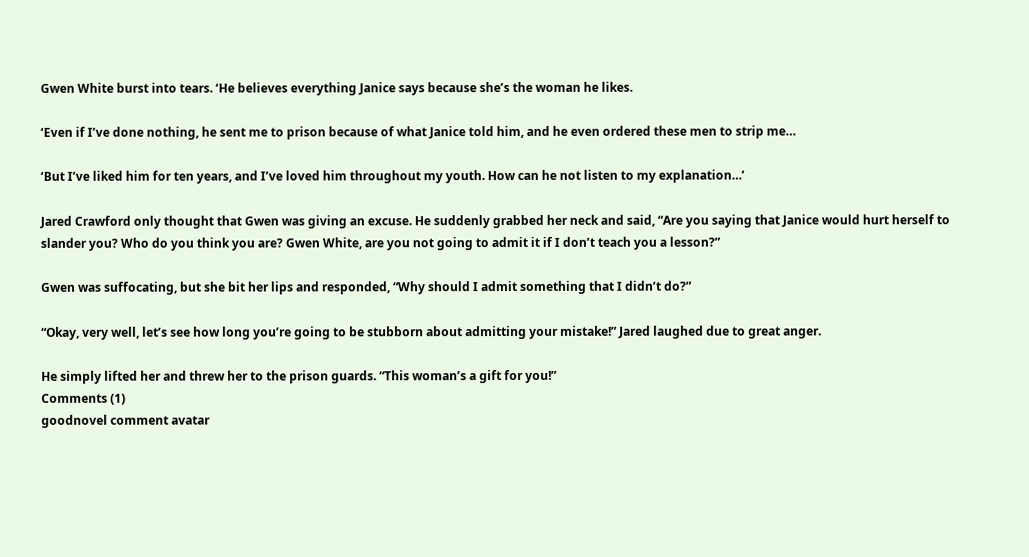Gwen White burst into tears. ‘He believes everything Janice says because she’s the woman he likes.

‘Even if I’ve done nothing, he sent me to prison because of what Janice told him, and he even ordered these men to strip me…

‘But I’ve liked him for ten years, and I’ve loved him throughout my youth. How can he not listen to my explanation…’

Jared Crawford only thought that Gwen was giving an excuse. He suddenly grabbed her neck and said, “Are you saying that Janice would hurt herself to slander you? Who do you think you are? Gwen White, are you not going to admit it if I don’t teach you a lesson?”

Gwen was suffocating, but she bit her lips and responded, “Why should I admit something that I didn’t do?”

“Okay, very well, let’s see how long you’re going to be stubborn about admitting your mistake!” Jared laughed due to great anger.

He simply lifted her and threw her to the prison guards. “This woman’s a gift for you!”
Comments (1)
goodnovel comment avatar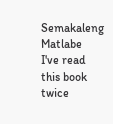Semakaleng Matlabe
I've read this book twice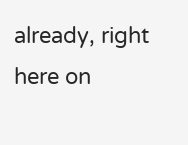already, right here on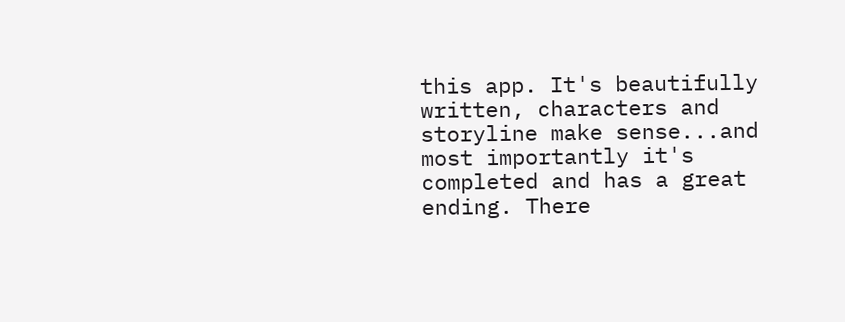this app. It's beautifully written, characters and storyline make sense...and most importantly it's completed and has a great ending. There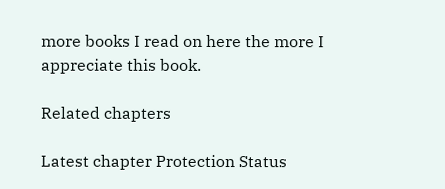more books I read on here the more I appreciate this book.

Related chapters

Latest chapter Protection Status